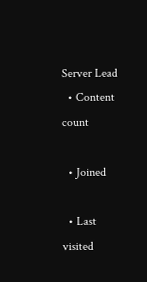Server Lead
  • Content count

  • Joined

  • Last visited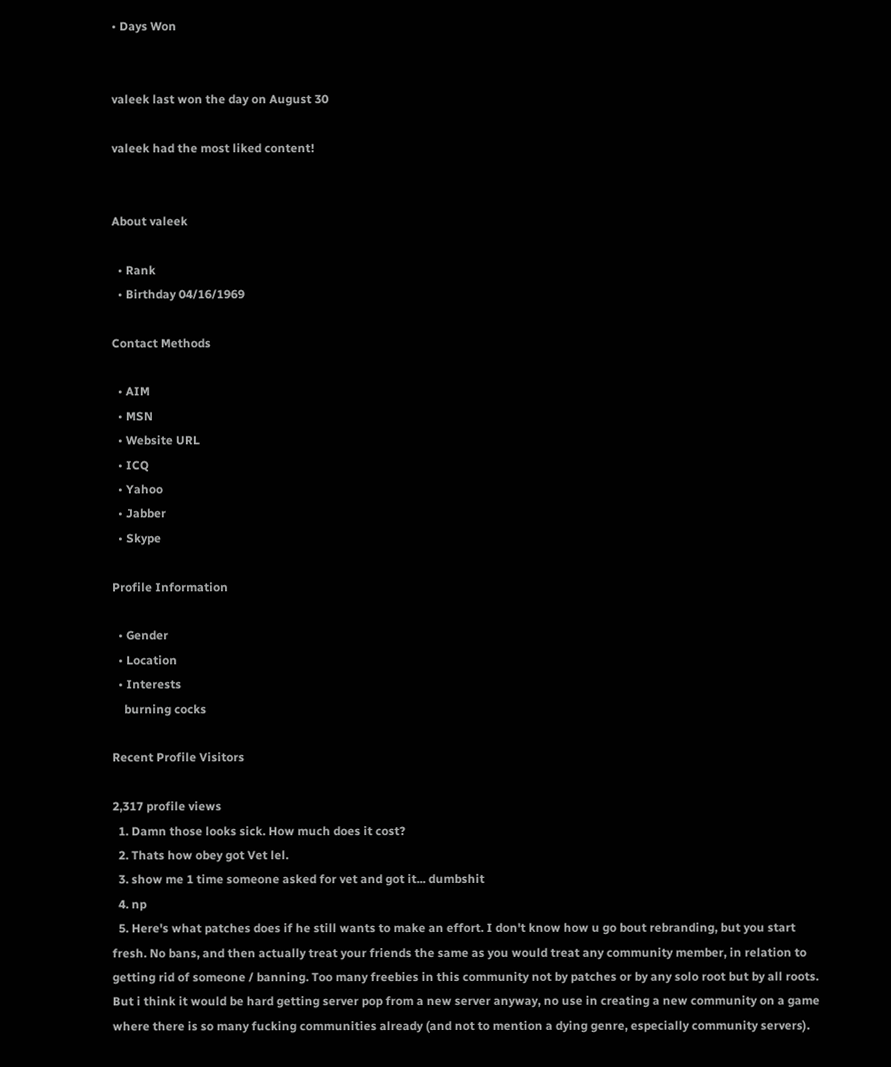• Days Won


valeek last won the day on August 30

valeek had the most liked content!


About valeek

  • Rank
  • Birthday 04/16/1969

Contact Methods

  • AIM
  • MSN
  • Website URL
  • ICQ
  • Yahoo
  • Jabber
  • Skype

Profile Information

  • Gender
  • Location
  • Interests
    burning cocks

Recent Profile Visitors

2,317 profile views
  1. Damn those looks sick. How much does it cost?
  2. Thats how obey got Vet lel.
  3. show me 1 time someone asked for vet and got it... dumbshit
  4. np
  5. Here's what patches does if he still wants to make an effort. I don't know how u go bout rebranding, but you start fresh. No bans, and then actually treat your friends the same as you would treat any community member, in relation to getting rid of someone / banning. Too many freebies in this community not by patches or by any solo root but by all roots. But i think it would be hard getting server pop from a new server anyway, no use in creating a new community on a game where there is so many fucking communities already (and not to mention a dying genre, especially community servers).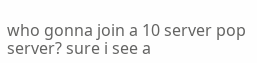who gonna join a 10 server pop server? sure i see a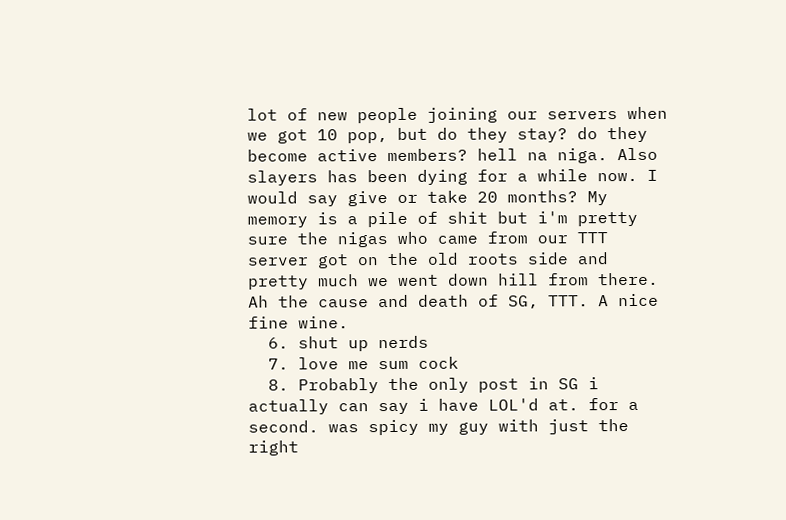lot of new people joining our servers when we got 10 pop, but do they stay? do they become active members? hell na niga. Also slayers has been dying for a while now. I would say give or take 20 months? My memory is a pile of shit but i'm pretty sure the nigas who came from our TTT server got on the old roots side and pretty much we went down hill from there. Ah the cause and death of SG, TTT. A nice fine wine.
  6. shut up nerds
  7. love me sum cock
  8. Probably the only post in SG i actually can say i have LOL'd at. for a second. was spicy my guy with just the right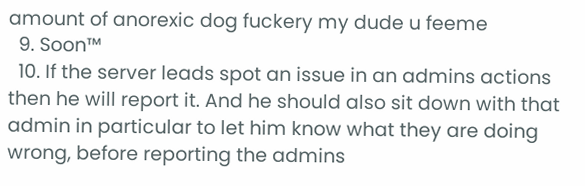amount of anorexic dog fuckery my dude u feeme
  9. Soon™
  10. If the server leads spot an issue in an admins actions then he will report it. And he should also sit down with that admin in particular to let him know what they are doing wrong, before reporting the admins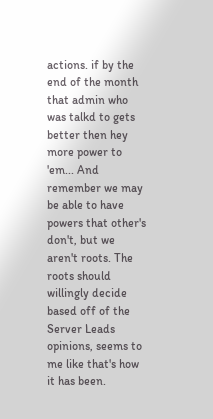actions. if by the end of the month that admin who was talkd to gets better then hey more power to 'em... And remember we may be able to have powers that other's don't, but we aren't roots. The roots should willingly decide based off of the Server Leads opinions, seems to me like that's how it has been.